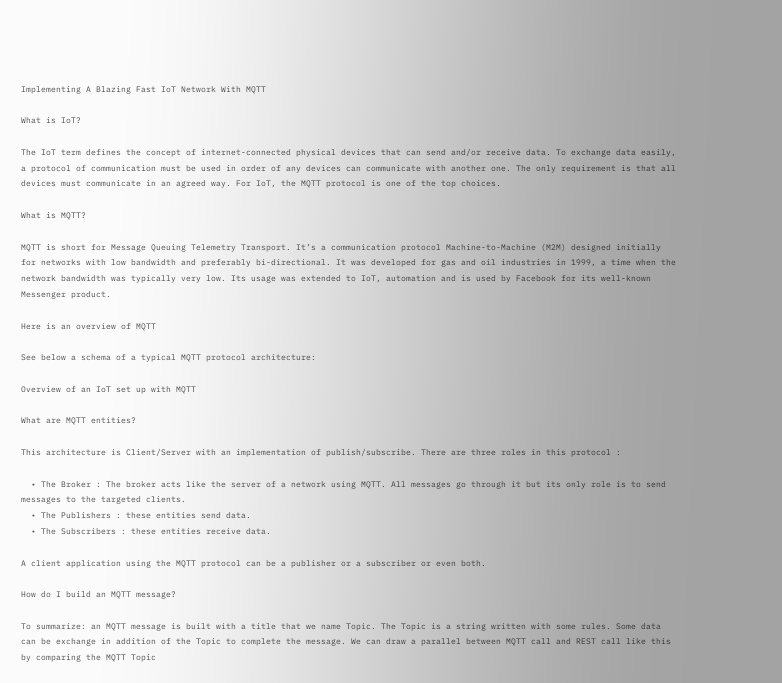Implementing A Blazing Fast IoT Network With MQTT

What is IoT?

The IoT term defines the concept of internet-connected physical devices that can send and/or receive data. To exchange data easily, a protocol of communication must be used in order of any devices can communicate with another one. The only requirement is that all devices must communicate in an agreed way. For IoT, the MQTT protocol is one of the top choices.

What is MQTT?

MQTT is short for Message Queuing Telemetry Transport. It’s a communication protocol Machine-to-Machine (M2M) designed initially for networks with low bandwidth and preferably bi-directional. It was developed for gas and oil industries in 1999, a time when the network bandwidth was typically very low. Its usage was extended to IoT, automation and is used by Facebook for its well-known Messenger product.

Here is an overview of MQTT

See below a schema of a typical MQTT protocol architecture:

Overview of an IoT set up with MQTT

What are MQTT entities?

This architecture is Client/Server with an implementation of publish/subscribe. There are three roles in this protocol :

  • The Broker : The broker acts like the server of a network using MQTT. All messages go through it but its only role is to send messages to the targeted clients.
  • The Publishers : these entities send data.
  • The Subscribers : these entities receive data.

A client application using the MQTT protocol can be a publisher or a subscriber or even both.

How do I build an MQTT message?

To summarize: an MQTT message is built with a title that we name Topic. The Topic is a string written with some rules. Some data can be exchange in addition of the Topic to complete the message. We can draw a parallel between MQTT call and REST call like this by comparing the MQTT Topic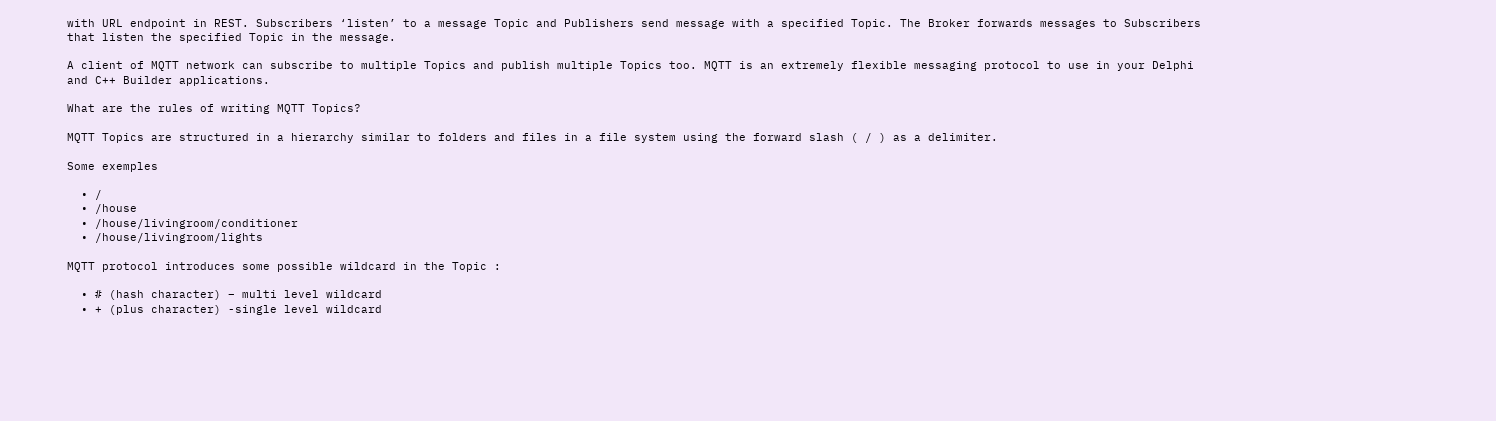with URL endpoint in REST. Subscribers ‘listen’ to a message Topic and Publishers send message with a specified Topic. The Broker forwards messages to Subscribers that listen the specified Topic in the message.

A client of MQTT network can subscribe to multiple Topics and publish multiple Topics too. MQTT is an extremely flexible messaging protocol to use in your Delphi and C++ Builder applications.

What are the rules of writing MQTT Topics?

MQTT Topics are structured in a hierarchy similar to folders and files in a file system using the forward slash ( / ) as a delimiter.

Some exemples

  • /
  • /house
  • /house/livingroom/conditioner
  • /house/livingroom/lights

MQTT protocol introduces some possible wildcard in the Topic :

  • # (hash character) – multi level wildcard
  • + (plus character) -single level wildcard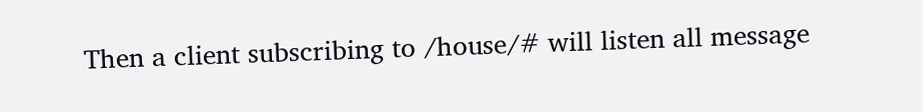Then a client subscribing to /house/# will listen all message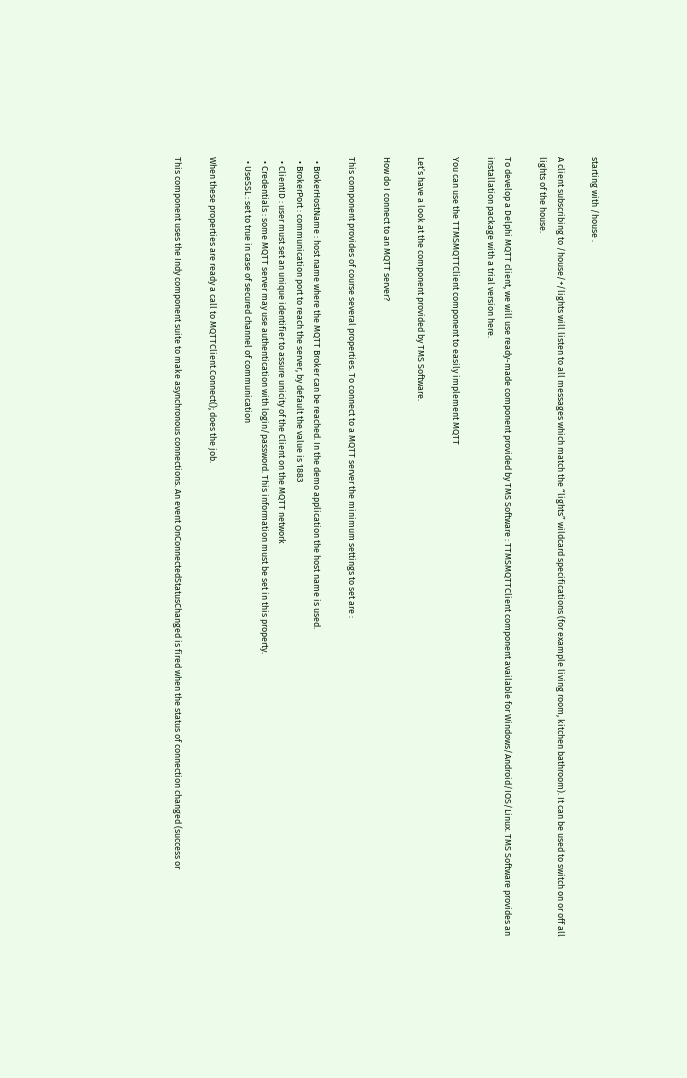starting with /house .

A client subscribing to /house/+/lights will listen to all messages which match the “lights” wildcard specifications (for example living room, kitchen bathroom). It can be used to switch on or off all lights of the house.

To develop a Delphi MQTT client, we will use ready-made component provided by TMS Software : TTMSMQTTClient component available for Windows/Android/IOS/Linux. TMS Software provides an installation package with a trial version here.

You can use the TTMSMQTTClient component to easily implement MQTT

Let’s have a look at the component provided by TMS Software.

How do I connect to an MQTT server?

This component provides of course several properties. To connect to a MQTT server the minimum settings to set are :

  • BrokerHostName : host name where the MQTT Broker can be reached. In the demo application the host name is used.
  • BrokerPort : communication port to reach the server, by default the value is 1883
  • ClientID : user must set an unique identifier to assure unicity of the Client on the MQTT network
  • Credentials : some MQTT server may use authentication with login/password. This information must be set in this property.
  • UseSSL : set to true in case of secured channel of communication

When these properties are ready a call to MQTTClient.Connect(); does the job.

This component uses the Indy component suite to make asynchronous connections. An event OnConnectedStatusChanged is fired when the status of connection changed (success or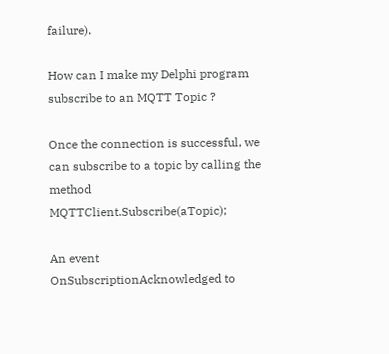failure).

How can I make my Delphi program subscribe to an MQTT Topic ?

Once the connection is successful, we can subscribe to a topic by calling the method MQTTClient.Subscribe(aTopic);

An event OnSubscriptionAcknowledged to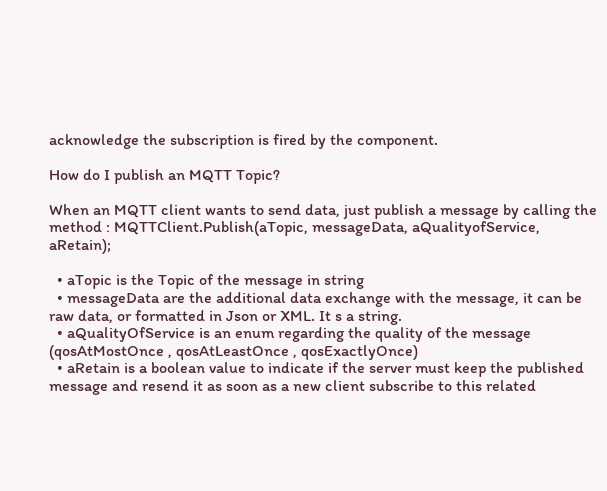acknowledge the subscription is fired by the component.

How do I publish an MQTT Topic?

When an MQTT client wants to send data, just publish a message by calling the method : MQTTClient.Publish(aTopic, messageData, aQualityofService, aRetain);

  • aTopic is the Topic of the message in string
  • messageData are the additional data exchange with the message, it can be raw data, or formatted in Json or XML. It s a string.
  • aQualityOfService is an enum regarding the quality of the message (qosAtMostOnce , qosAtLeastOnce , qosExactlyOnce)
  • aRetain is a boolean value to indicate if the server must keep the published message and resend it as soon as a new client subscribe to this related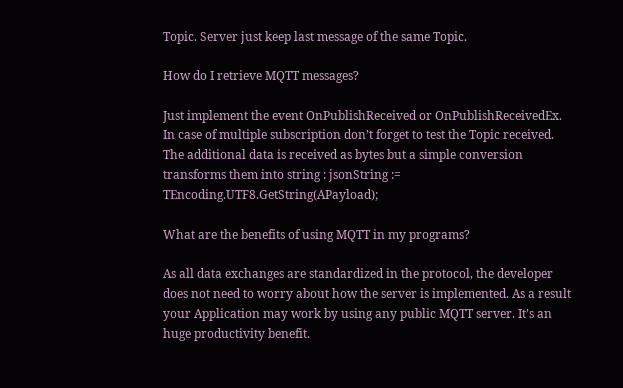Topic. Server just keep last message of the same Topic.

How do I retrieve MQTT messages?

Just implement the event OnPublishReceived or OnPublishReceivedEx. In case of multiple subscription don’t forget to test the Topic received. The additional data is received as bytes but a simple conversion transforms them into string : jsonString := TEncoding.UTF8.GetString(APayload);

What are the benefits of using MQTT in my programs?

As all data exchanges are standardized in the protocol, the developer does not need to worry about how the server is implemented. As a result your Application may work by using any public MQTT server. It’s an huge productivity benefit.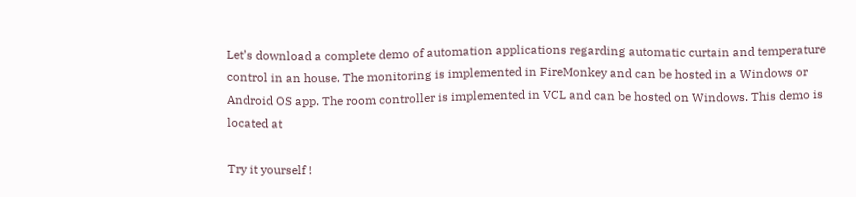Let’s download a complete demo of automation applications regarding automatic curtain and temperature control in an house. The monitoring is implemented in FireMonkey and can be hosted in a Windows or Android OS app. The room controller is implemented in VCL and can be hosted on Windows. This demo is located at

Try it yourself !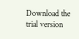Download the trial version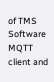of TMS Software MQTT client and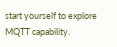start yourself to explore MQTT capability.